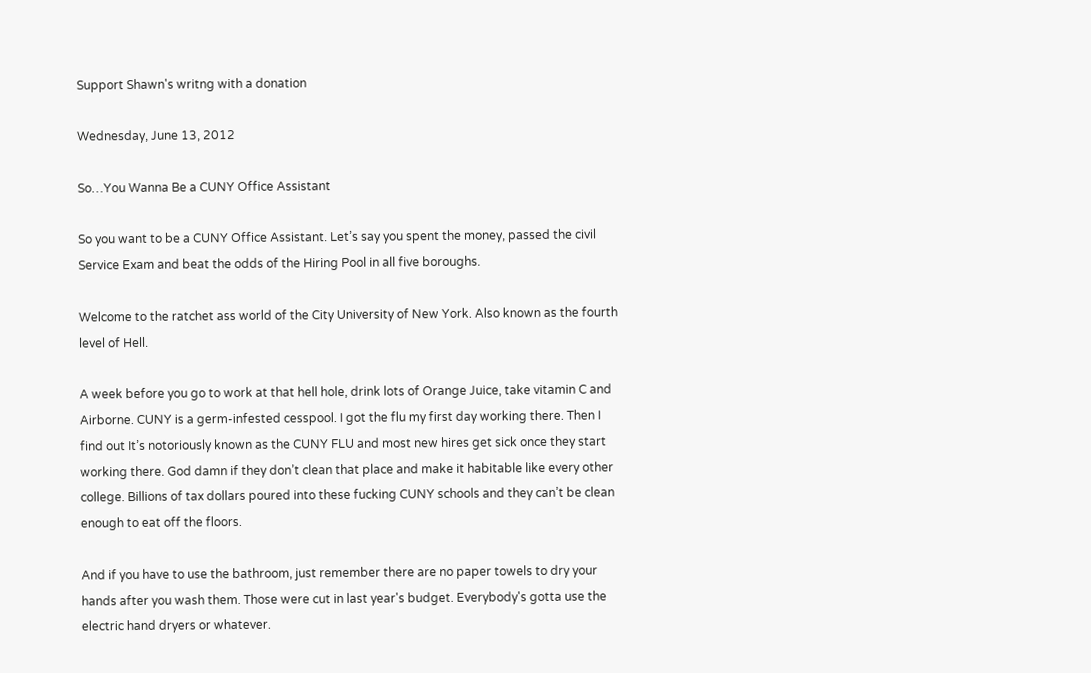Support Shawn's writng with a donation

Wednesday, June 13, 2012

So…You Wanna Be a CUNY Office Assistant

So you want to be a CUNY Office Assistant. Let’s say you spent the money, passed the civil Service Exam and beat the odds of the Hiring Pool in all five boroughs.

Welcome to the ratchet ass world of the City University of New York. Also known as the fourth level of Hell.

A week before you go to work at that hell hole, drink lots of Orange Juice, take vitamin C and Airborne. CUNY is a germ-infested cesspool. I got the flu my first day working there. Then I find out It’s notoriously known as the CUNY FLU and most new hires get sick once they start working there. God damn if they don’t clean that place and make it habitable like every other college. Billions of tax dollars poured into these fucking CUNY schools and they can’t be clean enough to eat off the floors.

And if you have to use the bathroom, just remember there are no paper towels to dry your hands after you wash them. Those were cut in last year's budget. Everybody's gotta use the electric hand dryers or whatever.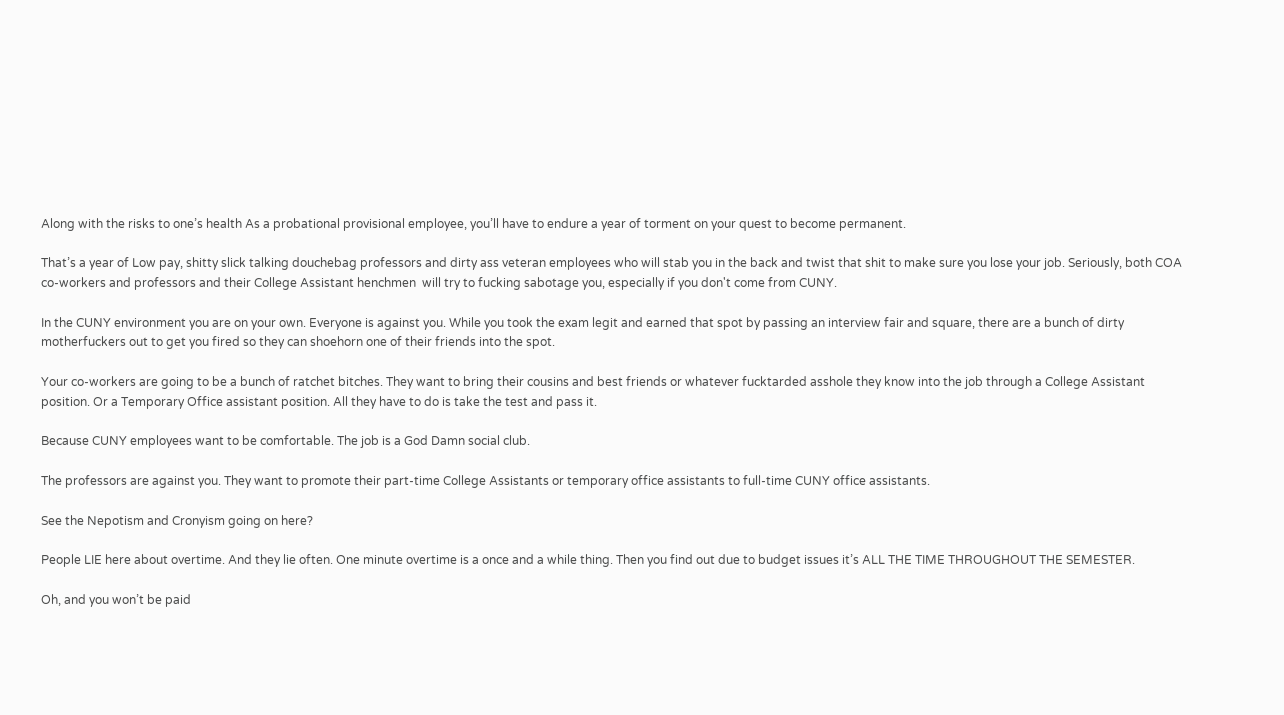Along with the risks to one’s health As a probational provisional employee, you’ll have to endure a year of torment on your quest to become permanent.

That’s a year of Low pay, shitty slick talking douchebag professors and dirty ass veteran employees who will stab you in the back and twist that shit to make sure you lose your job. Seriously, both COA co-workers and professors and their College Assistant henchmen  will try to fucking sabotage you, especially if you don't come from CUNY.

In the CUNY environment you are on your own. Everyone is against you. While you took the exam legit and earned that spot by passing an interview fair and square, there are a bunch of dirty motherfuckers out to get you fired so they can shoehorn one of their friends into the spot.

Your co-workers are going to be a bunch of ratchet bitches. They want to bring their cousins and best friends or whatever fucktarded asshole they know into the job through a College Assistant position. Or a Temporary Office assistant position. All they have to do is take the test and pass it.

Because CUNY employees want to be comfortable. The job is a God Damn social club.

The professors are against you. They want to promote their part-time College Assistants or temporary office assistants to full-time CUNY office assistants.

See the Nepotism and Cronyism going on here?

People LIE here about overtime. And they lie often. One minute overtime is a once and a while thing. Then you find out due to budget issues it’s ALL THE TIME THROUGHOUT THE SEMESTER.

Oh, and you won’t be paid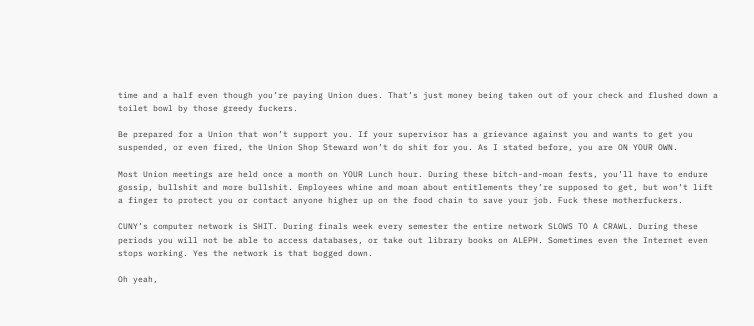time and a half even though you’re paying Union dues. That’s just money being taken out of your check and flushed down a toilet bowl by those greedy fuckers.

Be prepared for a Union that won’t support you. If your supervisor has a grievance against you and wants to get you suspended, or even fired, the Union Shop Steward won’t do shit for you. As I stated before, you are ON YOUR OWN.

Most Union meetings are held once a month on YOUR Lunch hour. During these bitch-and-moan fests, you’ll have to endure gossip, bullshit and more bullshit. Employees whine and moan about entitlements they’re supposed to get, but won’t lift a finger to protect you or contact anyone higher up on the food chain to save your job. Fuck these motherfuckers.

CUNY’s computer network is SHIT. During finals week every semester the entire network SLOWS TO A CRAWL. During these periods you will not be able to access databases, or take out library books on ALEPH. Sometimes even the Internet even stops working. Yes the network is that bogged down.

Oh yeah,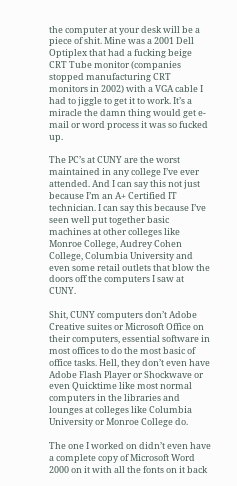the computer at your desk will be a piece of shit. Mine was a 2001 Dell Optiplex that had a fucking beige CRT Tube monitor (companies stopped manufacturing CRT monitors in 2002) with a VGA cable I had to jiggle to get it to work. It’s a miracle the damn thing would get e-mail or word process it was so fucked up.

The PC’s at CUNY are the worst maintained in any college I’ve ever attended. And I can say this not just because I’m an A+ Certified IT technician. I can say this because I’ve seen well put together basic machines at other colleges like Monroe College, Audrey Cohen College, Columbia University and even some retail outlets that blow the doors off the computers I saw at CUNY.

Shit, CUNY computers don’t Adobe Creative suites or Microsoft Office on their computers, essential software in most offices to do the most basic of office tasks. Hell, they don’t even have Adobe Flash Player or Shockwave or even Quicktime like most normal computers in the libraries and lounges at colleges like Columbia University or Monroe College do.

The one I worked on didn’t even have a complete copy of Microsoft Word 2000 on it with all the fonts on it back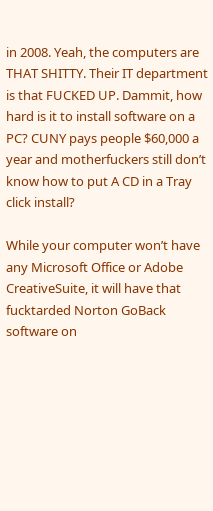in 2008. Yeah, the computers are THAT SHITTY. Their IT department is that FUCKED UP. Dammit, how hard is it to install software on a PC? CUNY pays people $60,000 a year and motherfuckers still don’t know how to put A CD in a Tray click install?

While your computer won’t have any Microsoft Office or Adobe CreativeSuite, it will have that fucktarded Norton GoBack software on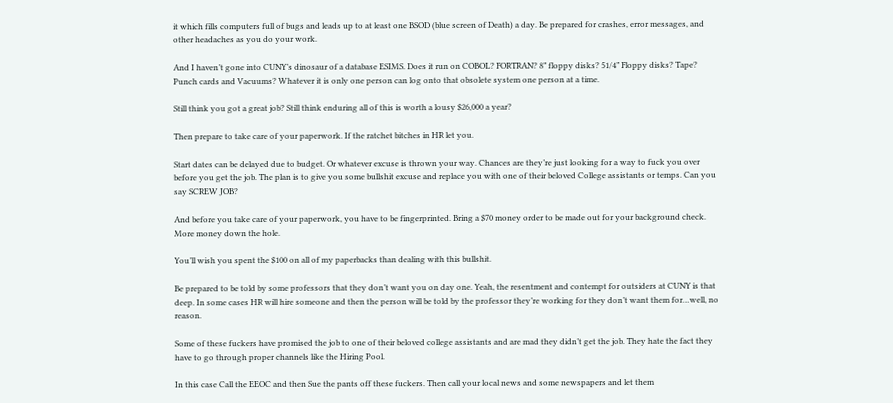it which fills computers full of bugs and leads up to at least one BSOD (blue screen of Death) a day. Be prepared for crashes, error messages, and other headaches as you do your work.

And I haven’t gone into CUNY’s dinosaur of a database ESIMS. Does it run on COBOL? FORTRAN? 8” floppy disks? 51/4” Floppy disks? Tape? Punch cards and Vacuums? Whatever it is only one person can log onto that obsolete system one person at a time.

Still think you got a great job? Still think enduring all of this is worth a lousy $26,000 a year?

Then prepare to take care of your paperwork. If the ratchet bitches in HR let you.

Start dates can be delayed due to budget. Or whatever excuse is thrown your way. Chances are they’re just looking for a way to fuck you over before you get the job. The plan is to give you some bullshit excuse and replace you with one of their beloved College assistants or temps. Can you say SCREW JOB?

And before you take care of your paperwork, you have to be fingerprinted. Bring a $70 money order to be made out for your background check. More money down the hole.

You’ll wish you spent the $100 on all of my paperbacks than dealing with this bullshit.

Be prepared to be told by some professors that they don’t want you on day one. Yeah, the resentment and contempt for outsiders at CUNY is that deep. In some cases HR will hire someone and then the person will be told by the professor they’re working for they don’t want them for…well, no reason.

Some of these fuckers have promised the job to one of their beloved college assistants and are mad they didn’t get the job. They hate the fact they have to go through proper channels like the Hiring Pool.

In this case Call the EEOC and then Sue the pants off these fuckers. Then call your local news and some newspapers and let them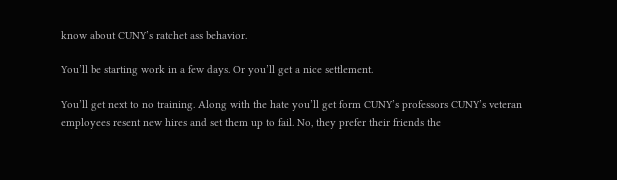know about CUNY’s ratchet ass behavior.

You’ll be starting work in a few days. Or you’ll get a nice settlement.

You’ll get next to no training. Along with the hate you’ll get form CUNY’s professors CUNY’s veteran employees resent new hires and set them up to fail. No, they prefer their friends the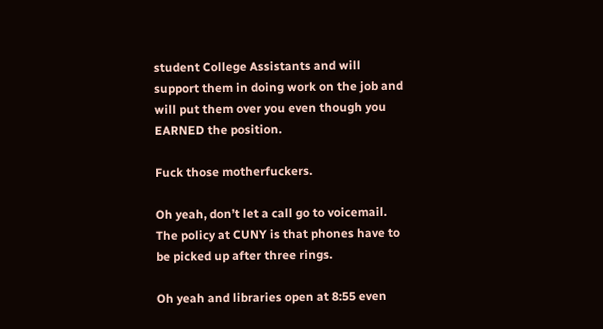student College Assistants and will support them in doing work on the job and will put them over you even though you EARNED the position.

Fuck those motherfuckers.

Oh yeah, don’t let a call go to voicemail. The policy at CUNY is that phones have to be picked up after three rings.

Oh yeah and libraries open at 8:55 even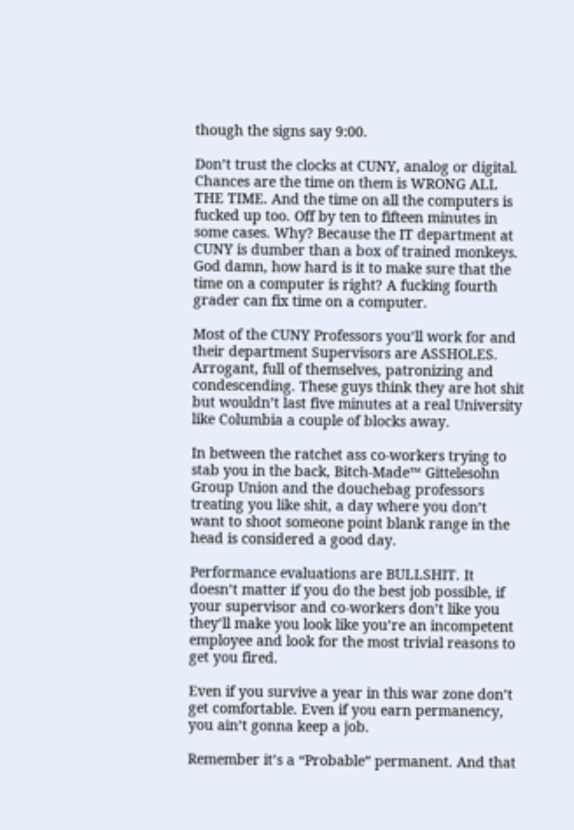though the signs say 9:00.

Don’t trust the clocks at CUNY, analog or digital. Chances are the time on them is WRONG ALL THE TIME. And the time on all the computers is fucked up too. Off by ten to fifteen minutes in some cases. Why? Because the IT department at CUNY is dumber than a box of trained monkeys. God damn, how hard is it to make sure that the time on a computer is right? A fucking fourth grader can fix time on a computer.

Most of the CUNY Professors you’ll work for and their department Supervisors are ASSHOLES. Arrogant, full of themselves, patronizing and condescending. These guys think they are hot shit but wouldn’t last five minutes at a real University like Columbia a couple of blocks away.

In between the ratchet ass co-workers trying to stab you in the back, Bitch-Made™ Gittelesohn Group Union and the douchebag professors treating you like shit, a day where you don’t want to shoot someone point blank range in the head is considered a good day.

Performance evaluations are BULLSHIT. It doesn’t matter if you do the best job possible, if your supervisor and co-workers don’t like you they’ll make you look like you’re an incompetent employee and look for the most trivial reasons to get you fired.

Even if you survive a year in this war zone don’t get comfortable. Even if you earn permanency, you ain’t gonna keep a job.

Remember it’s a “Probable” permanent. And that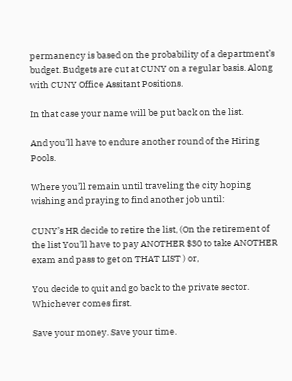permanency is based on the probability of a department’s budget. Budgets are cut at CUNY on a regular basis. Along with CUNY Office Assitant Positions.

In that case your name will be put back on the list.

And you’ll have to endure another round of the Hiring Pools.

Where you’ll remain until traveling the city hoping wishing and praying to find another job until:

CUNY’s HR decide to retire the list, (On the retirement of the list You’ll have to pay ANOTHER $30 to take ANOTHER exam and pass to get on THAT LIST ) or,

You decide to quit and go back to the private sector. Whichever comes first.

Save your money. Save your time.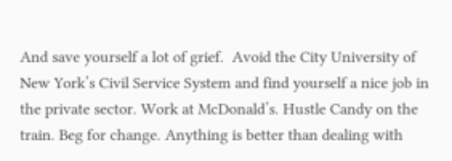And save yourself a lot of grief.  Avoid the City University of New York’s Civil Service System and find yourself a nice job in the private sector. Work at McDonald’s. Hustle Candy on the train. Beg for change. Anything is better than dealing with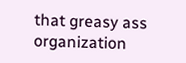that greasy ass organization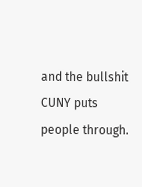and the bullshit CUNY puts people through.